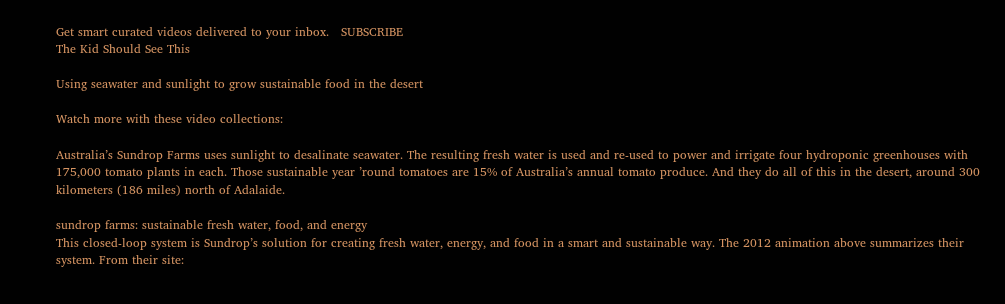Get smart curated videos delivered to your inbox.   SUBSCRIBE
The Kid Should See This

Using seawater and sunlight to grow sustainable food in the desert

Watch more with these video collections:

Australia’s Sundrop Farms uses sunlight to desalinate seawater. The resulting fresh water is used and re-used to power and irrigate four hydroponic greenhouses with 175,000 tomato plants in each. Those sustainable year ’round tomatoes are 15% of Australia’s annual tomato produce. And they do all of this in the desert, around 300 kilometers (186 miles) north of Adalaide.

sundrop farms: sustainable fresh water, food, and energy
This closed-loop system is Sundrop’s solution for creating fresh water, energy, and food in a smart and sustainable way. The 2012 animation above summarizes their system. From their site: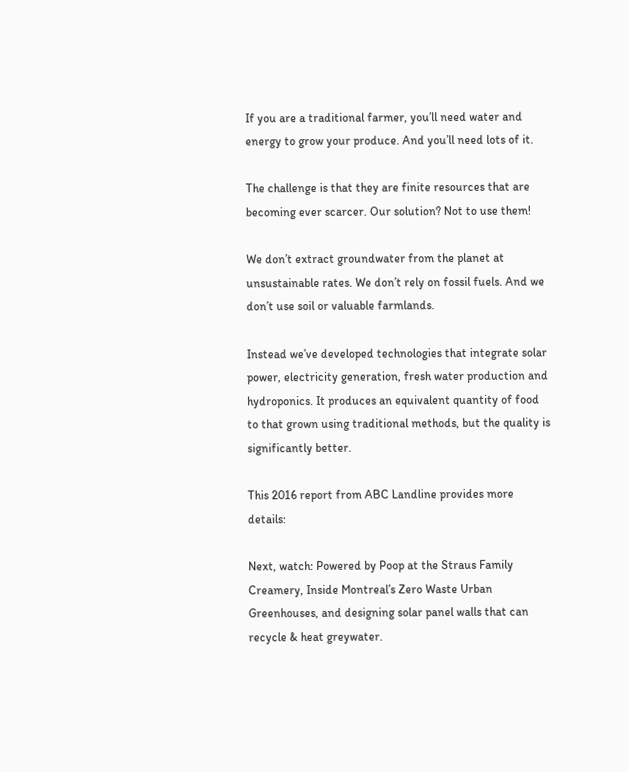If you are a traditional farmer, you’ll need water and energy to grow your produce. And you’ll need lots of it.

The challenge is that they are finite resources that are becoming ever scarcer. Our solution? Not to use them!

We don’t extract groundwater from the planet at unsustainable rates. We don’t rely on fossil fuels. And we don’t use soil or valuable farmlands.

Instead we’ve developed technologies that integrate solar power, electricity generation, fresh water production and hydroponics. It produces an equivalent quantity of food to that grown using traditional methods, but the quality is significantly better.

This 2016 report from ABC Landline provides more details:

Next, watch: Powered by Poop at the Straus Family Creamery, Inside Montreal’s Zero Waste Urban Greenhouses, and designing solar panel walls that can recycle & heat greywater.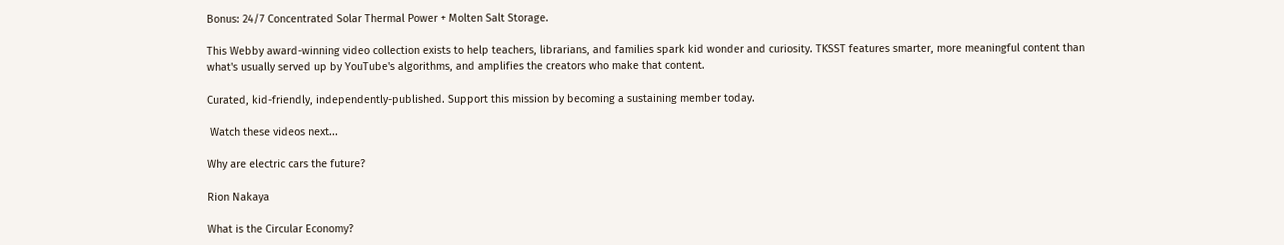Bonus: 24/7 Concentrated Solar Thermal Power + Molten Salt Storage.

This Webby award-winning video collection exists to help teachers, librarians, and families spark kid wonder and curiosity. TKSST features smarter, more meaningful content than what's usually served up by YouTube's algorithms, and amplifies the creators who make that content.

Curated, kid-friendly, independently-published. Support this mission by becoming a sustaining member today.

 Watch these videos next...

Why are electric cars the future?

Rion Nakaya

What is the Circular Economy?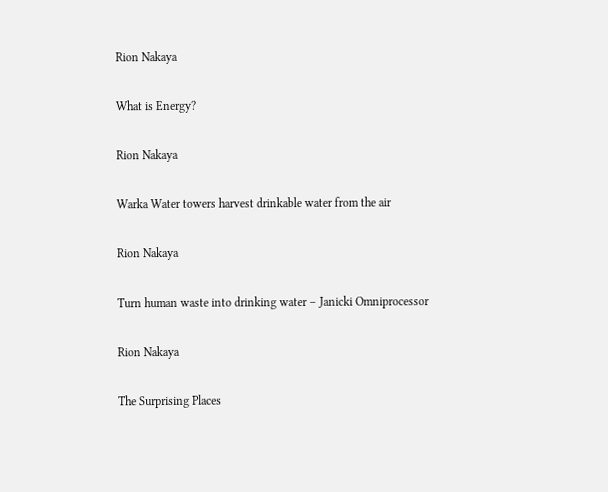Rion Nakaya

What is Energy?

Rion Nakaya

Warka Water towers harvest drinkable water from the air

Rion Nakaya

Turn human waste into drinking water – Janicki Omniprocessor

Rion Nakaya

The Surprising Places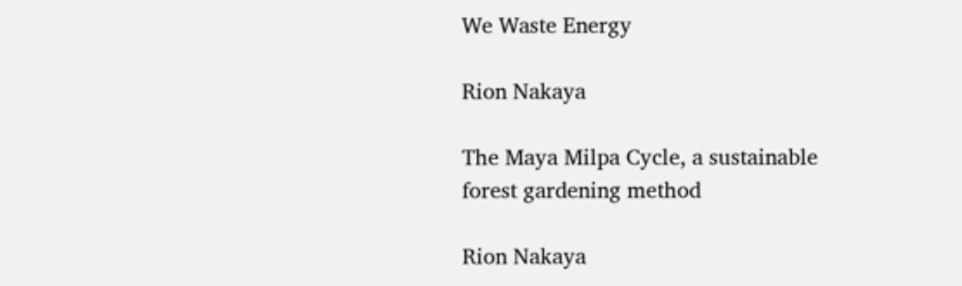We Waste Energy

Rion Nakaya

The Maya Milpa Cycle, a sustainable forest gardening method

Rion Nakaya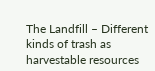The Landfill – Different kinds of trash as harvestable resources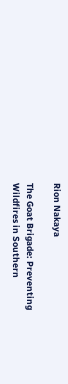Rion Nakaya

The Goat Brigade: Preventing Wildfires in Southern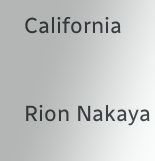California

Rion Nakaya